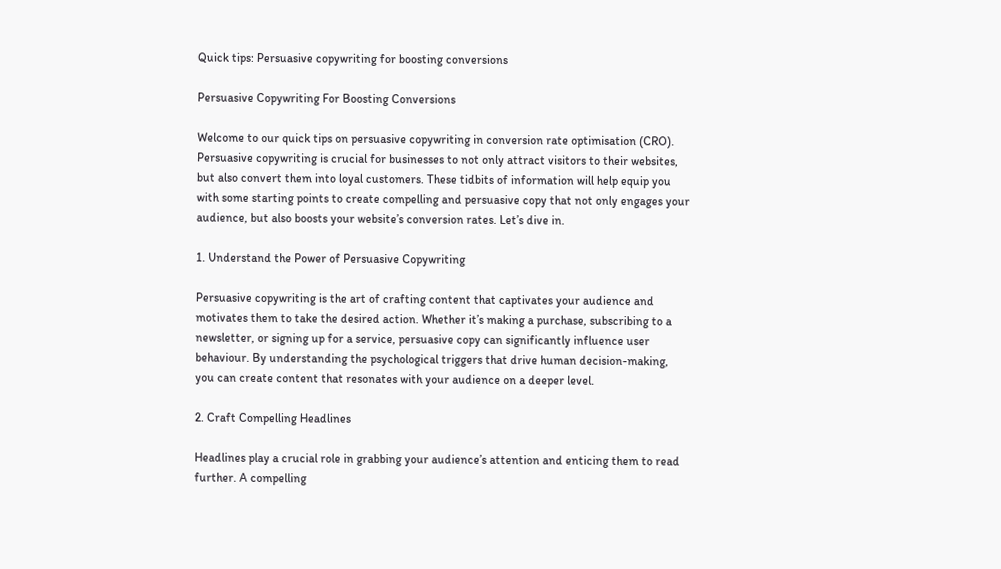Quick tips: Persuasive copywriting for boosting conversions

Persuasive Copywriting For Boosting Conversions

Welcome to our quick tips on persuasive copywriting in conversion rate optimisation (CRO). Persuasive copywriting is crucial for businesses to not only attract visitors to their websites, but also convert them into loyal customers. These tidbits of information will help equip you with some starting points to create compelling and persuasive copy that not only engages your audience, but also boosts your website’s conversion rates. Let’s dive in.

1. Understand the Power of Persuasive Copywriting

Persuasive copywriting is the art of crafting content that captivates your audience and motivates them to take the desired action. Whether it’s making a purchase, subscribing to a newsletter, or signing up for a service, persuasive copy can significantly influence user behaviour. By understanding the psychological triggers that drive human decision-making, you can create content that resonates with your audience on a deeper level.

2. Craft Compelling Headlines

Headlines play a crucial role in grabbing your audience’s attention and enticing them to read further. A compelling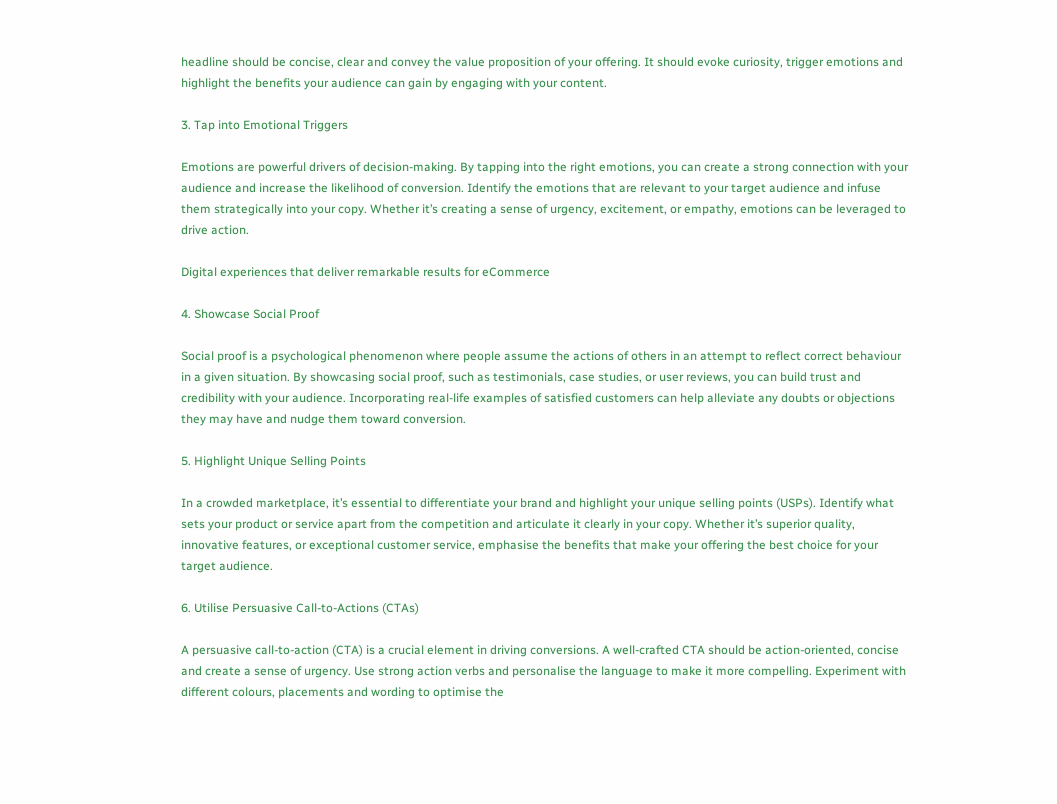headline should be concise, clear and convey the value proposition of your offering. It should evoke curiosity, trigger emotions and highlight the benefits your audience can gain by engaging with your content.

3. Tap into Emotional Triggers

Emotions are powerful drivers of decision-making. By tapping into the right emotions, you can create a strong connection with your audience and increase the likelihood of conversion. Identify the emotions that are relevant to your target audience and infuse them strategically into your copy. Whether it’s creating a sense of urgency, excitement, or empathy, emotions can be leveraged to drive action.

Digital experiences that deliver remarkable results for eCommerce

4. Showcase Social Proof

Social proof is a psychological phenomenon where people assume the actions of others in an attempt to reflect correct behaviour in a given situation. By showcasing social proof, such as testimonials, case studies, or user reviews, you can build trust and credibility with your audience. Incorporating real-life examples of satisfied customers can help alleviate any doubts or objections they may have and nudge them toward conversion.

5. Highlight Unique Selling Points

In a crowded marketplace, it’s essential to differentiate your brand and highlight your unique selling points (USPs). Identify what sets your product or service apart from the competition and articulate it clearly in your copy. Whether it’s superior quality, innovative features, or exceptional customer service, emphasise the benefits that make your offering the best choice for your target audience.

6. Utilise Persuasive Call-to-Actions (CTAs)

A persuasive call-to-action (CTA) is a crucial element in driving conversions. A well-crafted CTA should be action-oriented, concise and create a sense of urgency. Use strong action verbs and personalise the language to make it more compelling. Experiment with different colours, placements and wording to optimise the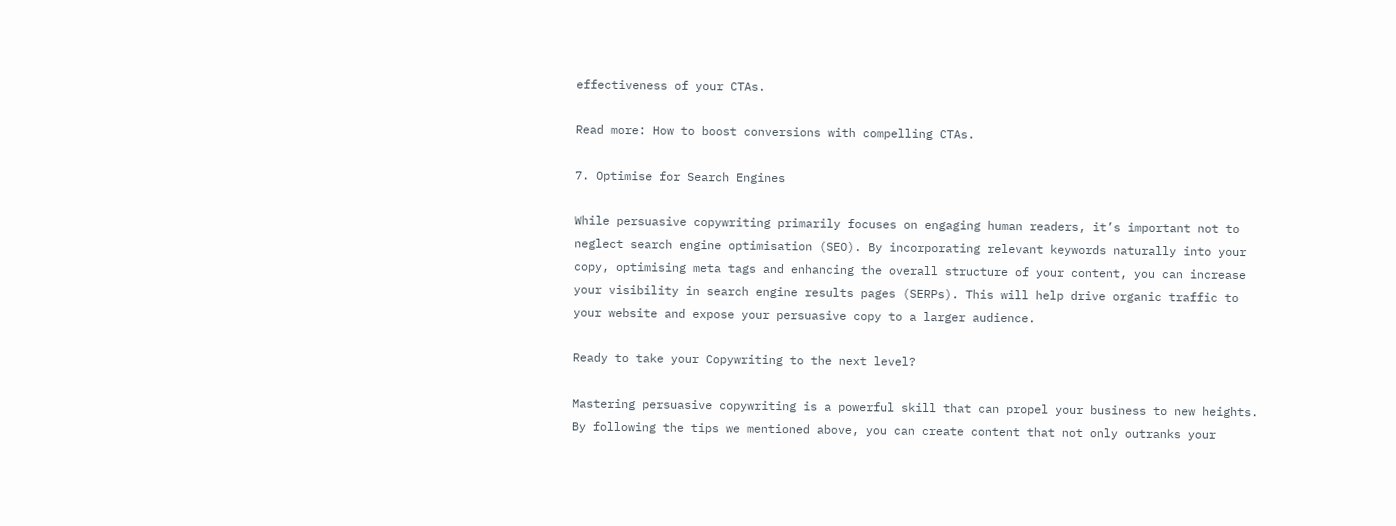effectiveness of your CTAs.

Read more: How to boost conversions with compelling CTAs.

7. Optimise for Search Engines

While persuasive copywriting primarily focuses on engaging human readers, it’s important not to neglect search engine optimisation (SEO). By incorporating relevant keywords naturally into your copy, optimising meta tags and enhancing the overall structure of your content, you can increase your visibility in search engine results pages (SERPs). This will help drive organic traffic to your website and expose your persuasive copy to a larger audience.

Ready to take your Copywriting to the next level?

Mastering persuasive copywriting is a powerful skill that can propel your business to new heights. By following the tips we mentioned above, you can create content that not only outranks your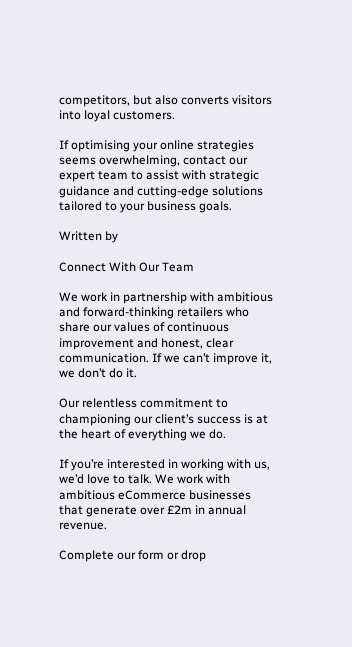competitors, but also converts visitors into loyal customers.

If optimising your online strategies seems overwhelming, contact our expert team to assist with strategic guidance and cutting-edge solutions tailored to your business goals.

Written by

Connect With Our Team

We work in partnership with ambitious and forward-thinking retailers who share our values of continuous improvement and honest, clear communication. If we can’t improve it, we don’t do it.

Our relentless commitment to championing our client’s success is at the heart of everything we do.

If you’re interested in working with us, we’d love to talk. We work with ambitious eCommerce businesses that generate over £2m in annual revenue.

Complete our form or drop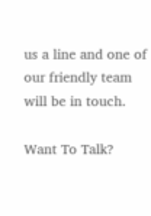us a line and one of our friendly team will be in touch.

Want To Talk?